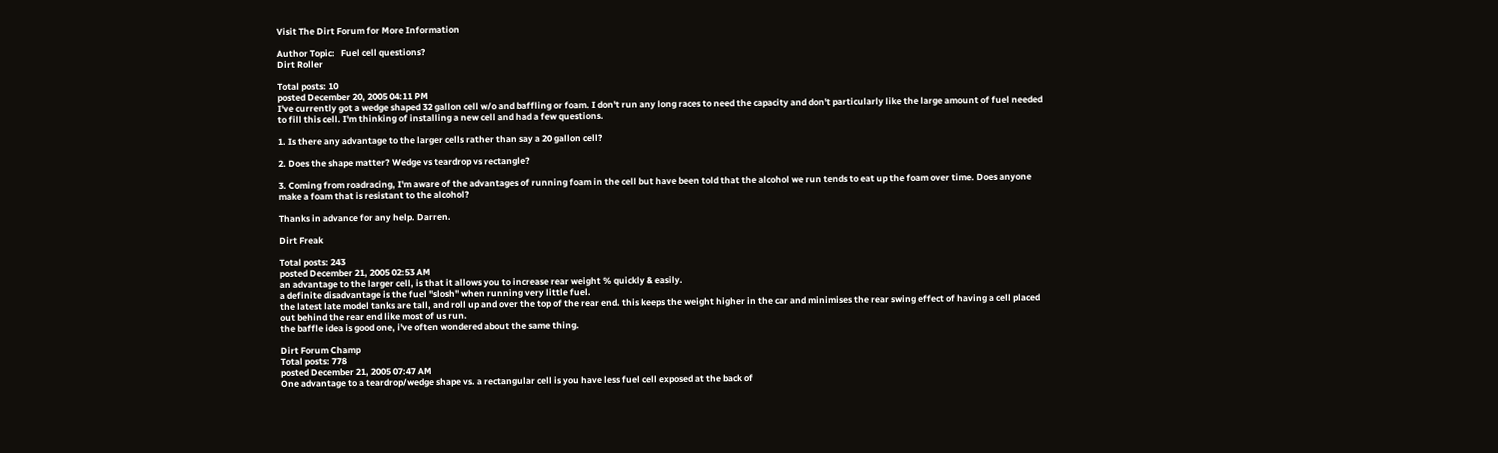Visit The Dirt Forum for More Information

Author Topic:   Fuel cell questions?
Dirt Roller

Total posts: 10
posted December 20, 2005 04:11 PM
I've currently got a wedge shaped 32 gallon cell w/o and baffling or foam. I don't run any long races to need the capacity and don't particularly like the large amount of fuel needed to fill this cell. I'm thinking of installing a new cell and had a few questions.

1. Is there any advantage to the larger cells rather than say a 20 gallon cell?

2. Does the shape matter? Wedge vs teardrop vs rectangle?

3. Coming from roadracing, I'm aware of the advantages of running foam in the cell but have been told that the alcohol we run tends to eat up the foam over time. Does anyone make a foam that is resistant to the alcohol?

Thanks in advance for any help. Darren.

Dirt Freak

Total posts: 243
posted December 21, 2005 02:53 AM
an advantage to the larger cell, is that it allows you to increase rear weight % quickly & easily.
a definite disadvantage is the fuel "slosh" when running very little fuel.
the latest late model tanks are tall, and roll up and over the top of the rear end. this keeps the weight higher in the car and minimises the rear swing effect of having a cell placed out behind the rear end like most of us run.
the baffle idea is good one, i've often wondered about the same thing.

Dirt Forum Champ
Total posts: 778
posted December 21, 2005 07:47 AM
One advantage to a teardrop/wedge shape vs. a rectangular cell is you have less fuel cell exposed at the back of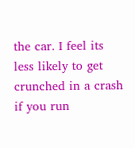the car. I feel its less likely to get crunched in a crash if you run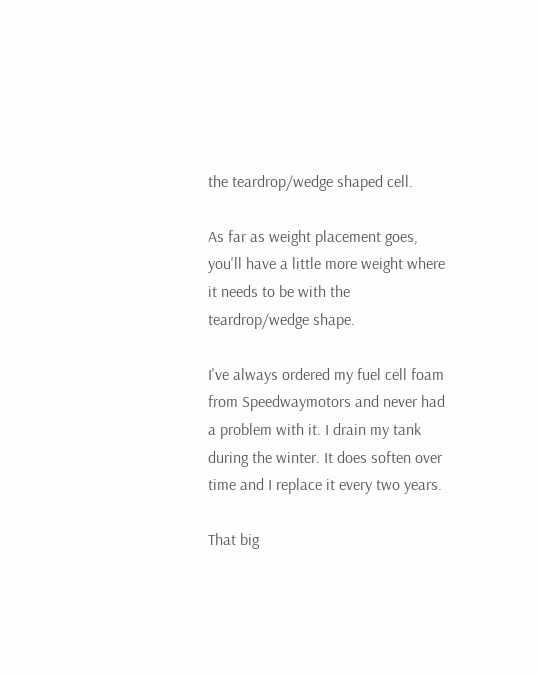the teardrop/wedge shaped cell.

As far as weight placement goes, you'll have a little more weight where it needs to be with the teardrop/wedge shape.

I've always ordered my fuel cell foam from Speedwaymotors and never had a problem with it. I drain my tank during the winter. It does soften over time and I replace it every two years.

That big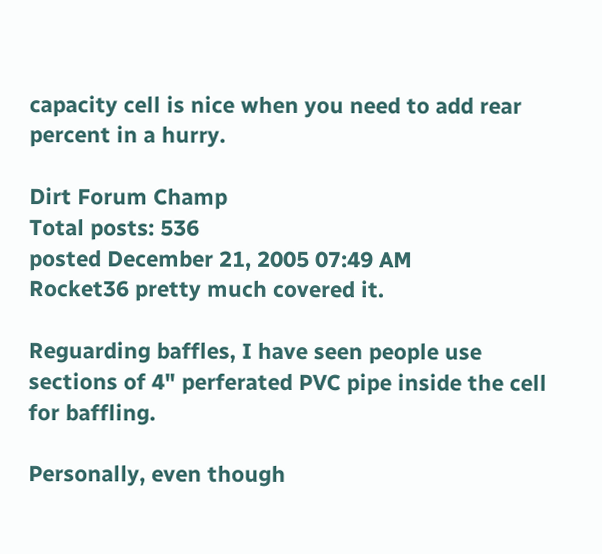capacity cell is nice when you need to add rear percent in a hurry.

Dirt Forum Champ
Total posts: 536
posted December 21, 2005 07:49 AM
Rocket36 pretty much covered it.

Reguarding baffles, I have seen people use sections of 4" perferated PVC pipe inside the cell for baffling.

Personally, even though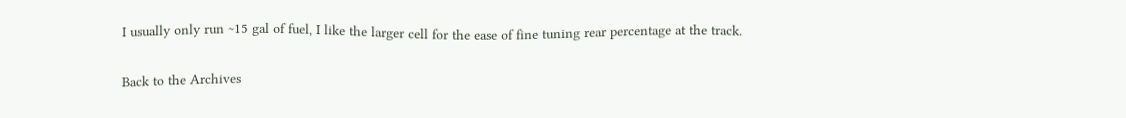I usually only run ~15 gal of fuel, I like the larger cell for the ease of fine tuning rear percentage at the track.

Back to the Archives